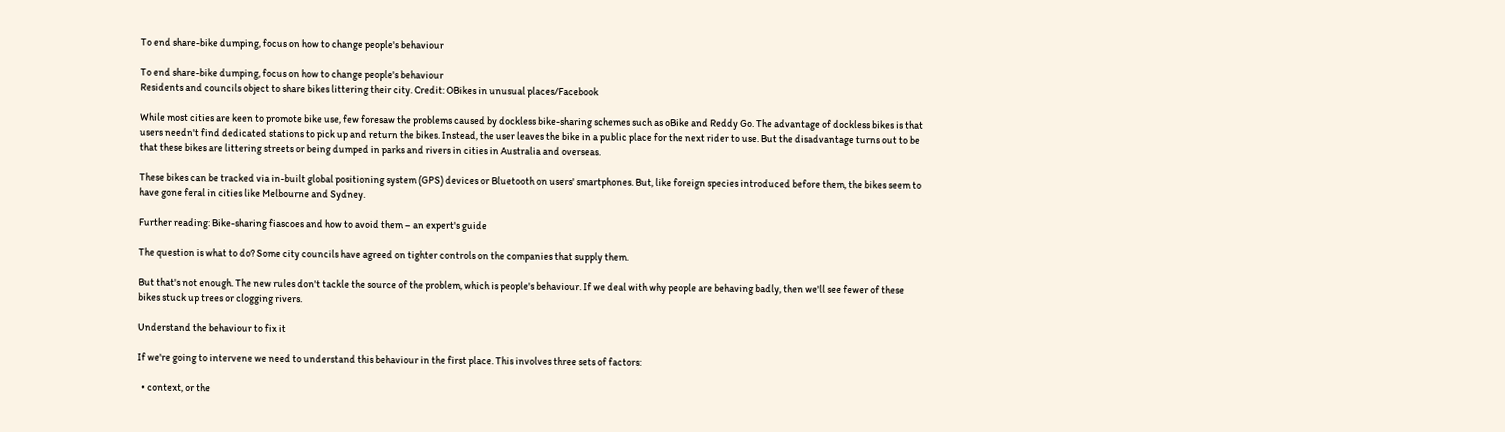To end share-bike dumping, focus on how to change people's behaviour

To end share-bike dumping, focus on how to change people's behaviour
Residents and councils object to share bikes littering their city. Credit: OBikes in unusual places/Facebook

While most cities are keen to promote bike use, few foresaw the problems caused by dockless bike-sharing schemes such as oBike and Reddy Go. The advantage of dockless bikes is that users needn't find dedicated stations to pick up and return the bikes. Instead, the user leaves the bike in a public place for the next rider to use. But the disadvantage turns out to be that these bikes are littering streets or being dumped in parks and rivers in cities in Australia and overseas.

These bikes can be tracked via in-built global positioning system (GPS) devices or Bluetooth on users' smartphones. But, like foreign species introduced before them, the bikes seem to have gone feral in cities like Melbourne and Sydney.

Further reading: Bike-sharing fiascoes and how to avoid them – an expert's guide

The question is what to do? Some city councils have agreed on tighter controls on the companies that supply them.

But that's not enough. The new rules don't tackle the source of the problem, which is people's behaviour. If we deal with why people are behaving badly, then we'll see fewer of these bikes stuck up trees or clogging rivers.

Understand the behaviour to fix it

If we're going to intervene we need to understand this behaviour in the first place. This involves three sets of factors:

  • context, or the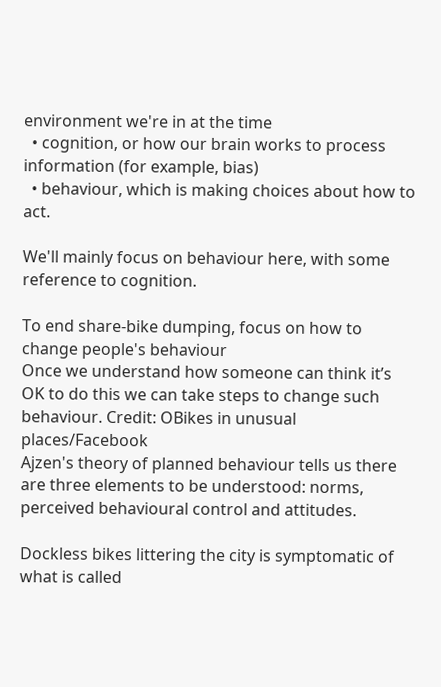environment we're in at the time
  • cognition, or how our brain works to process information (for example, bias)
  • behaviour, which is making choices about how to act.

We'll mainly focus on behaviour here, with some reference to cognition.

To end share-bike dumping, focus on how to change people's behaviour
Once we understand how someone can think it’s OK to do this we can take steps to change such behaviour. Credit: OBikes in unusual places/Facebook
Ajzen's theory of planned behaviour tells us there are three elements to be understood: norms, perceived behavioural control and attitudes.

Dockless bikes littering the city is symptomatic of what is called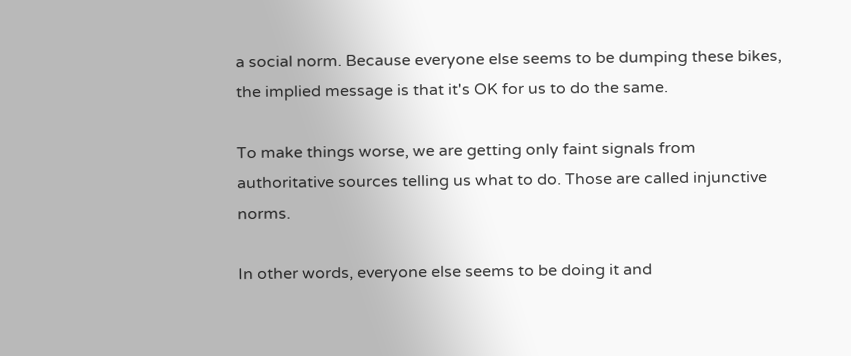a social norm. Because everyone else seems to be dumping these bikes, the implied message is that it's OK for us to do the same.

To make things worse, we are getting only faint signals from authoritative sources telling us what to do. Those are called injunctive norms.

In other words, everyone else seems to be doing it and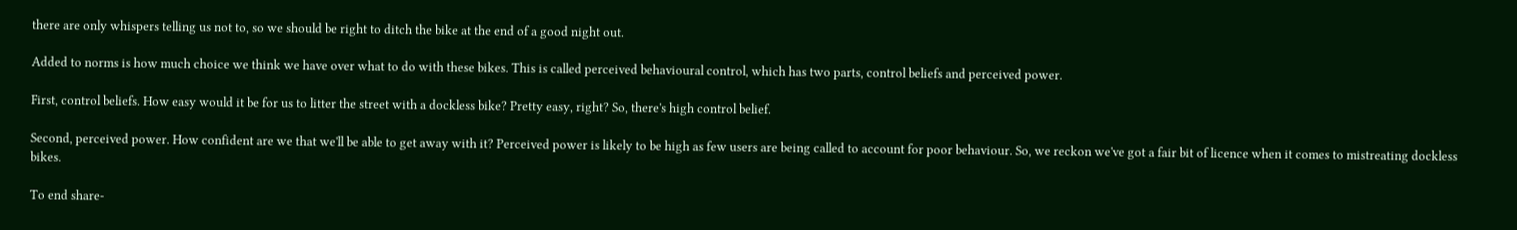there are only whispers telling us not to, so we should be right to ditch the bike at the end of a good night out.

Added to norms is how much choice we think we have over what to do with these bikes. This is called perceived behavioural control, which has two parts, control beliefs and perceived power.

First, control beliefs. How easy would it be for us to litter the street with a dockless bike? Pretty easy, right? So, there's high control belief.

Second, perceived power. How confident are we that we'll be able to get away with it? Perceived power is likely to be high as few users are being called to account for poor behaviour. So, we reckon we've got a fair bit of licence when it comes to mistreating dockless bikes.

To end share-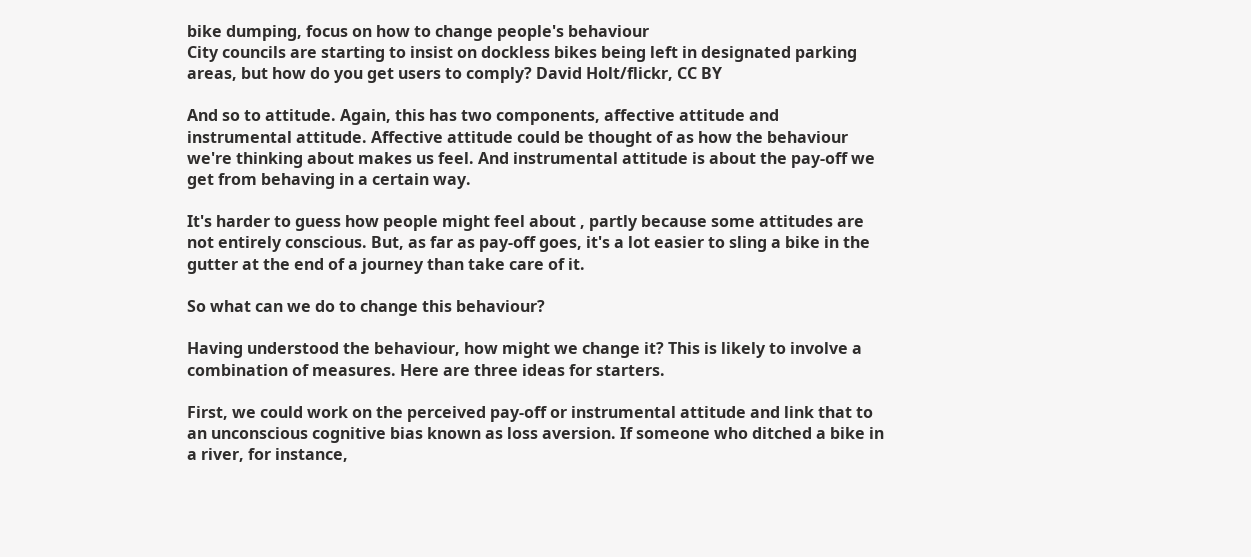bike dumping, focus on how to change people's behaviour
City councils are starting to insist on dockless bikes being left in designated parking areas, but how do you get users to comply? David Holt/flickr, CC BY

And so to attitude. Again, this has two components, affective attitude and instrumental attitude. Affective attitude could be thought of as how the behaviour we're thinking about makes us feel. And instrumental attitude is about the pay-off we get from behaving in a certain way.

It's harder to guess how people might feel about , partly because some attitudes are not entirely conscious. But, as far as pay-off goes, it's a lot easier to sling a bike in the gutter at the end of a journey than take care of it.

So what can we do to change this behaviour?

Having understood the behaviour, how might we change it? This is likely to involve a combination of measures. Here are three ideas for starters.

First, we could work on the perceived pay-off or instrumental attitude and link that to an unconscious cognitive bias known as loss aversion. If someone who ditched a bike in a river, for instance,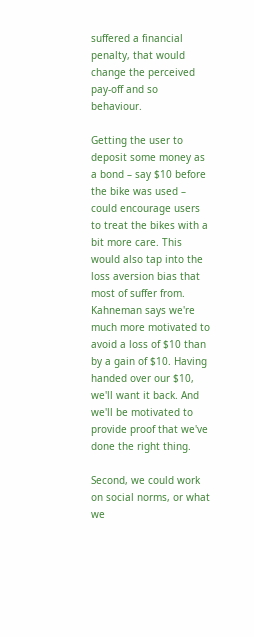suffered a financial penalty, that would change the perceived pay-off and so behaviour.

Getting the user to deposit some money as a bond – say $10 before the bike was used – could encourage users to treat the bikes with a bit more care. This would also tap into the loss aversion bias that most of suffer from. Kahneman says we're much more motivated to avoid a loss of $10 than by a gain of $10. Having handed over our $10, we'll want it back. And we'll be motivated to provide proof that we've done the right thing.

Second, we could work on social norms, or what we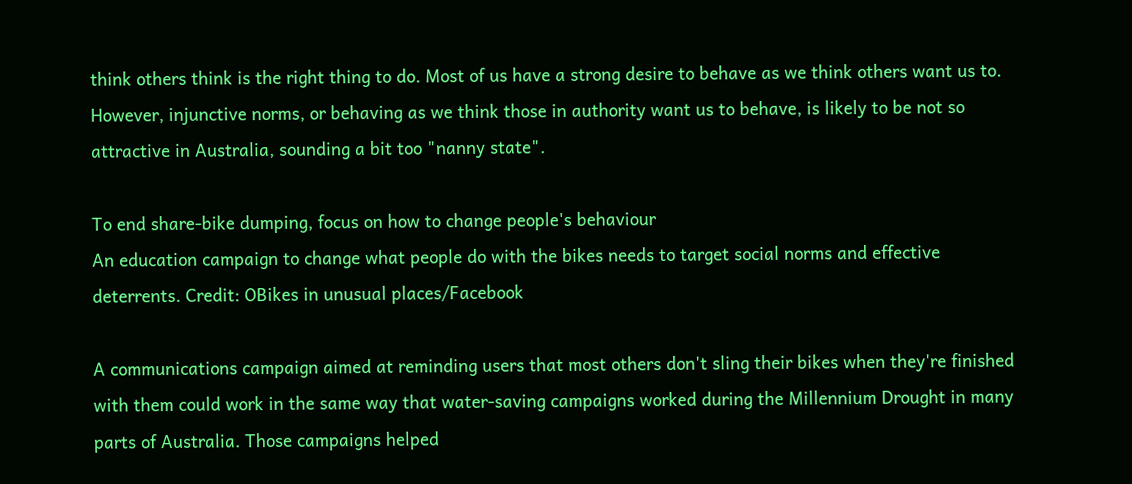think others think is the right thing to do. Most of us have a strong desire to behave as we think others want us to. However, injunctive norms, or behaving as we think those in authority want us to behave, is likely to be not so attractive in Australia, sounding a bit too "nanny state".

To end share-bike dumping, focus on how to change people's behaviour
An education campaign to change what people do with the bikes needs to target social norms and effective deterrents. Credit: OBikes in unusual places/Facebook

A communications campaign aimed at reminding users that most others don't sling their bikes when they're finished with them could work in the same way that water-saving campaigns worked during the Millennium Drought in many parts of Australia. Those campaigns helped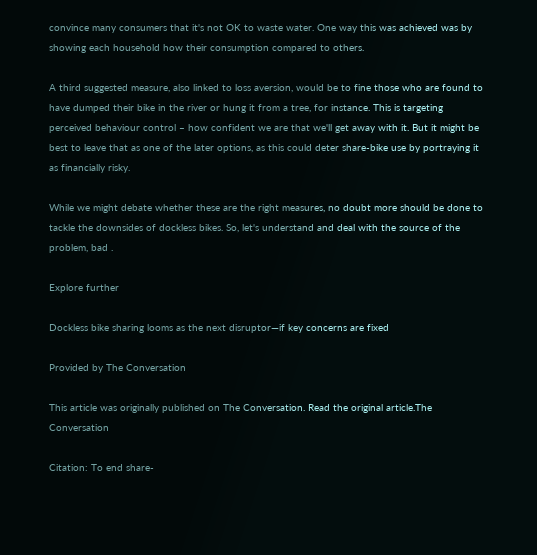convince many consumers that it's not OK to waste water. One way this was achieved was by showing each household how their consumption compared to others.

A third suggested measure, also linked to loss aversion, would be to fine those who are found to have dumped their bike in the river or hung it from a tree, for instance. This is targeting perceived behaviour control – how confident we are that we'll get away with it. But it might be best to leave that as one of the later options, as this could deter share-bike use by portraying it as financially risky.

While we might debate whether these are the right measures, no doubt more should be done to tackle the downsides of dockless bikes. So, let's understand and deal with the source of the problem, bad .

Explore further

Dockless bike sharing looms as the next disruptor—if key concerns are fixed

Provided by The Conversation

This article was originally published on The Conversation. Read the original article.The Conversation

Citation: To end share-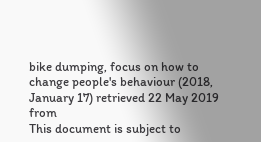bike dumping, focus on how to change people's behaviour (2018, January 17) retrieved 22 May 2019 from
This document is subject to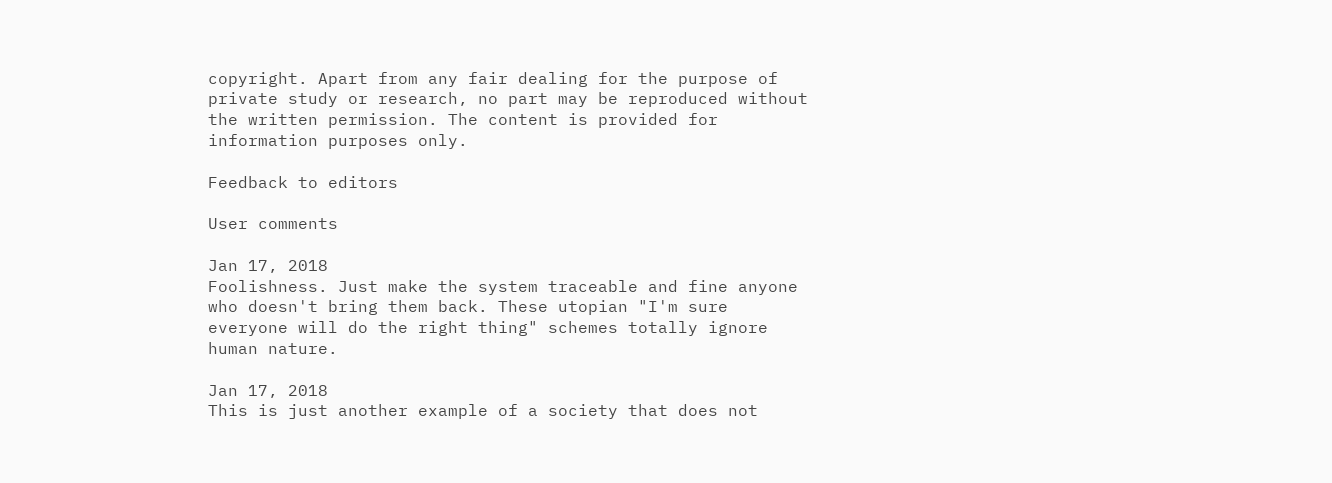copyright. Apart from any fair dealing for the purpose of private study or research, no part may be reproduced without the written permission. The content is provided for information purposes only.

Feedback to editors

User comments

Jan 17, 2018
Foolishness. Just make the system traceable and fine anyone who doesn't bring them back. These utopian "I'm sure everyone will do the right thing" schemes totally ignore human nature.

Jan 17, 2018
This is just another example of a society that does not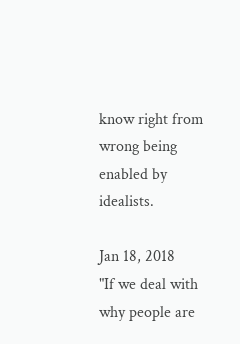know right from wrong being enabled by idealists.

Jan 18, 2018
"If we deal with why people are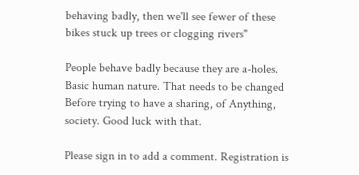behaving badly, then we'll see fewer of these bikes stuck up trees or clogging rivers"

People behave badly because they are a-holes. Basic human nature. That needs to be changed Before trying to have a sharing, of Anything, society. Good luck with that.

Please sign in to add a comment. Registration is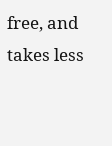free, and takes less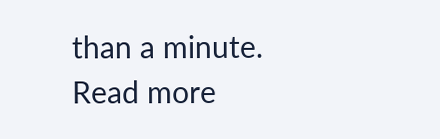than a minute. Read more